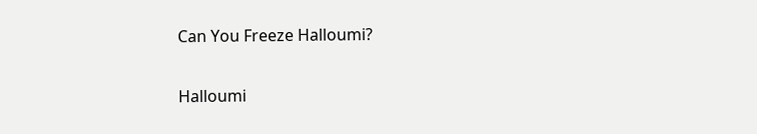Can You Freeze Halloumi?

Halloumi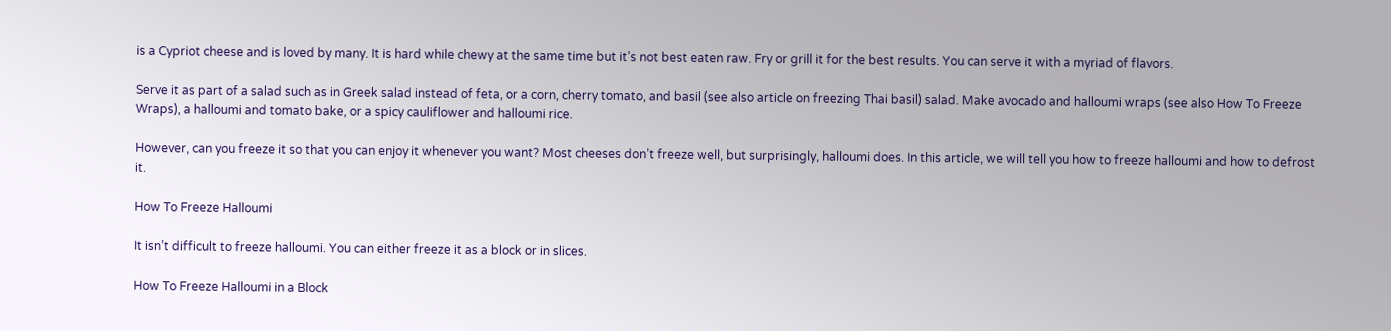is a Cypriot cheese and is loved by many. It is hard while chewy at the same time but it’s not best eaten raw. Fry or grill it for the best results. You can serve it with a myriad of flavors.

Serve it as part of a salad such as in Greek salad instead of feta, or a corn, cherry tomato, and basil (see also article on freezing Thai basil) salad. Make avocado and halloumi wraps (see also How To Freeze Wraps), a halloumi and tomato bake, or a spicy cauliflower and halloumi rice.

However, can you freeze it so that you can enjoy it whenever you want? Most cheeses don’t freeze well, but surprisingly, halloumi does. In this article, we will tell you how to freeze halloumi and how to defrost it.

How To Freeze Halloumi

It isn’t difficult to freeze halloumi. You can either freeze it as a block or in slices.

How To Freeze Halloumi in a Block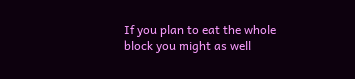If you plan to eat the whole block you might as well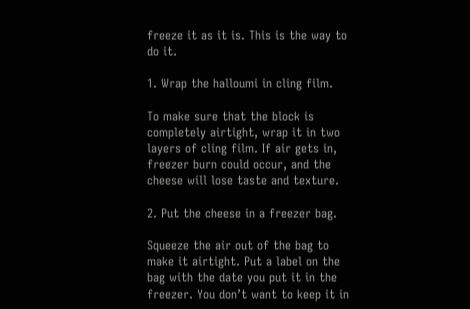freeze it as it is. This is the way to do it.

1. Wrap the halloumi in cling film.

To make sure that the block is completely airtight, wrap it in two layers of cling film. If air gets in, freezer burn could occur, and the cheese will lose taste and texture.

2. Put the cheese in a freezer bag.

Squeeze the air out of the bag to make it airtight. Put a label on the bag with the date you put it in the freezer. You don’t want to keep it in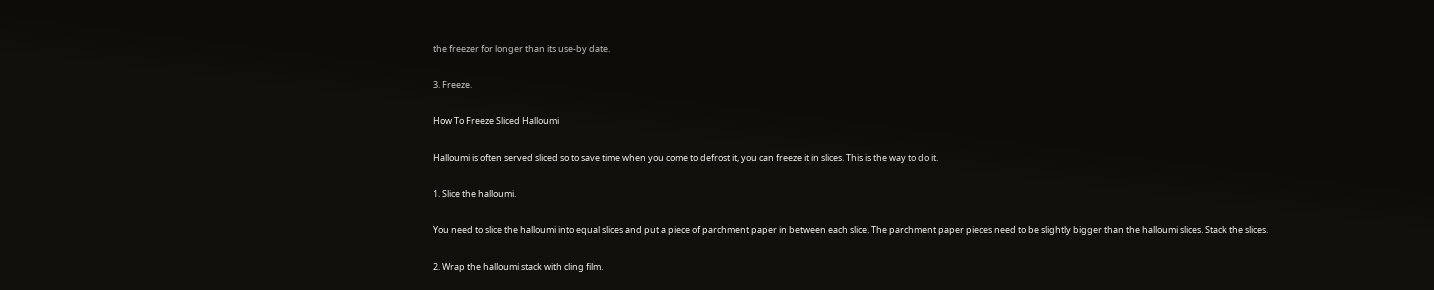the freezer for longer than its use-by date.

3. Freeze.

How To Freeze Sliced Halloumi

Halloumi is often served sliced so to save time when you come to defrost it, you can freeze it in slices. This is the way to do it.

1. Slice the halloumi.

You need to slice the halloumi into equal slices and put a piece of parchment paper in between each slice. The parchment paper pieces need to be slightly bigger than the halloumi slices. Stack the slices.

2. Wrap the halloumi stack with cling film.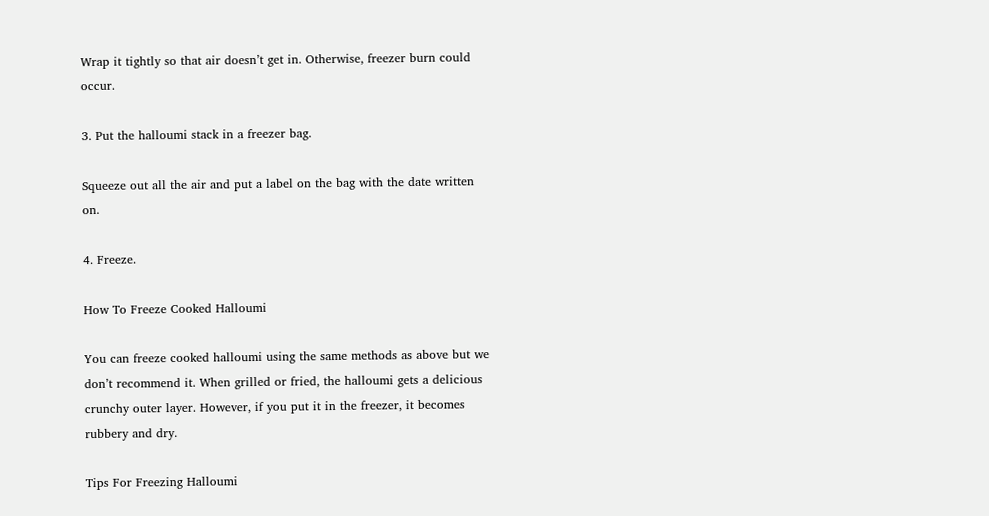Wrap it tightly so that air doesn’t get in. Otherwise, freezer burn could occur.

3. Put the halloumi stack in a freezer bag.

Squeeze out all the air and put a label on the bag with the date written on.

4. Freeze.

How To Freeze Cooked Halloumi

You can freeze cooked halloumi using the same methods as above but we don’t recommend it. When grilled or fried, the halloumi gets a delicious crunchy outer layer. However, if you put it in the freezer, it becomes rubbery and dry.

Tips For Freezing Halloumi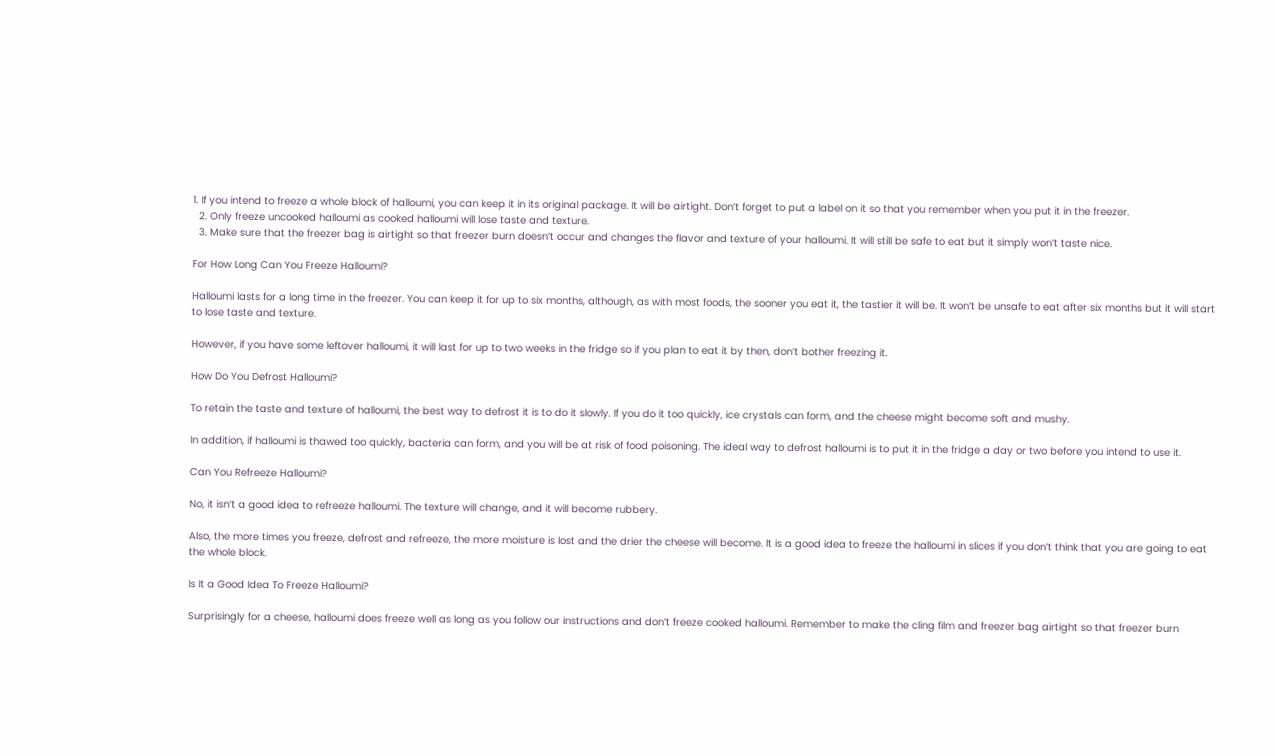1. If you intend to freeze a whole block of halloumi, you can keep it in its original package. It will be airtight. Don’t forget to put a label on it so that you remember when you put it in the freezer.
  2. Only freeze uncooked halloumi as cooked halloumi will lose taste and texture.
  3. Make sure that the freezer bag is airtight so that freezer burn doesn’t occur and changes the flavor and texture of your halloumi. It will still be safe to eat but it simply won’t taste nice.

For How Long Can You Freeze Halloumi?

Halloumi lasts for a long time in the freezer. You can keep it for up to six months, although, as with most foods, the sooner you eat it, the tastier it will be. It won’t be unsafe to eat after six months but it will start to lose taste and texture.

However, if you have some leftover halloumi, it will last for up to two weeks in the fridge so if you plan to eat it by then, don’t bother freezing it.

How Do You Defrost Halloumi?

To retain the taste and texture of halloumi, the best way to defrost it is to do it slowly. If you do it too quickly, ice crystals can form, and the cheese might become soft and mushy.

In addition, if halloumi is thawed too quickly, bacteria can form, and you will be at risk of food poisoning. The ideal way to defrost halloumi is to put it in the fridge a day or two before you intend to use it.

Can You Refreeze Halloumi?

No, it isn’t a good idea to refreeze halloumi. The texture will change, and it will become rubbery.

Also, the more times you freeze, defrost and refreeze, the more moisture is lost and the drier the cheese will become. It is a good idea to freeze the halloumi in slices if you don’t think that you are going to eat the whole block.

Is It a Good Idea To Freeze Halloumi?

Surprisingly for a cheese, halloumi does freeze well as long as you follow our instructions and don’t freeze cooked halloumi. Remember to make the cling film and freezer bag airtight so that freezer burn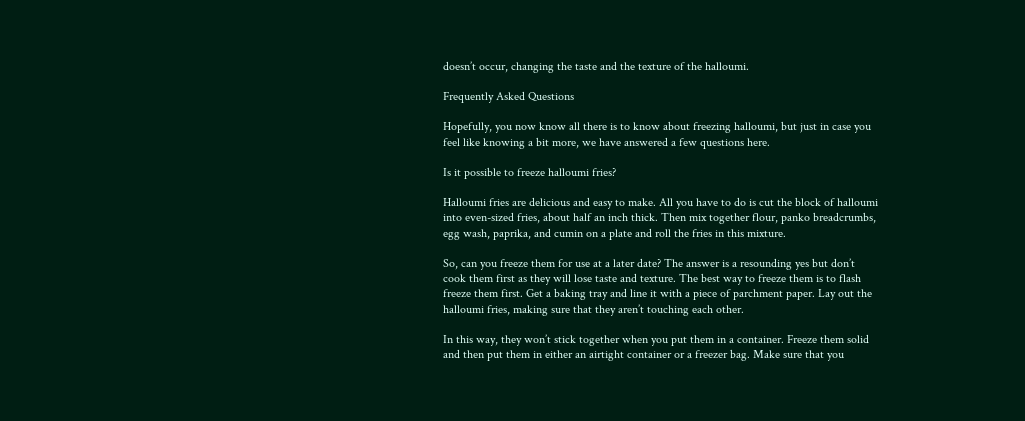doesn’t occur, changing the taste and the texture of the halloumi.

Frequently Asked Questions

Hopefully, you now know all there is to know about freezing halloumi, but just in case you feel like knowing a bit more, we have answered a few questions here.

Is it possible to freeze halloumi fries?

Halloumi fries are delicious and easy to make. All you have to do is cut the block of halloumi into even-sized fries, about half an inch thick. Then mix together flour, panko breadcrumbs, egg wash, paprika, and cumin on a plate and roll the fries in this mixture.

So, can you freeze them for use at a later date? The answer is a resounding yes but don’t cook them first as they will lose taste and texture. The best way to freeze them is to flash freeze them first. Get a baking tray and line it with a piece of parchment paper. Lay out the halloumi fries, making sure that they aren’t touching each other.

In this way, they won’t stick together when you put them in a container. Freeze them solid and then put them in either an airtight container or a freezer bag. Make sure that you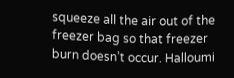squeeze all the air out of the freezer bag so that freezer burn doesn’t occur. Halloumi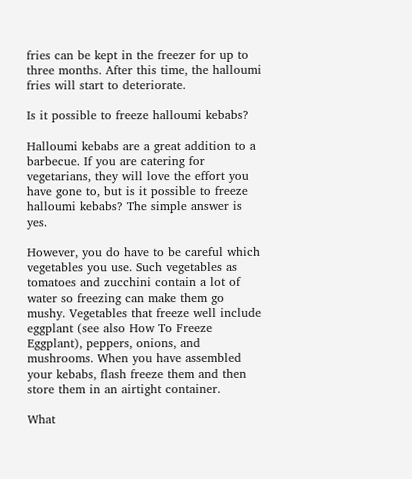fries can be kept in the freezer for up to three months. After this time, the halloumi fries will start to deteriorate.

Is it possible to freeze halloumi kebabs?

Halloumi kebabs are a great addition to a barbecue. If you are catering for vegetarians, they will love the effort you have gone to, but is it possible to freeze halloumi kebabs? The simple answer is yes.

However, you do have to be careful which vegetables you use. Such vegetables as tomatoes and zucchini contain a lot of water so freezing can make them go mushy. Vegetables that freeze well include eggplant (see also How To Freeze Eggplant), peppers, onions, and mushrooms. When you have assembled your kebabs, flash freeze them and then store them in an airtight container.

What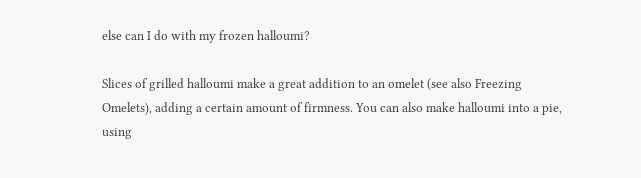else can I do with my frozen halloumi?

Slices of grilled halloumi make a great addition to an omelet (see also Freezing Omelets), adding a certain amount of firmness. You can also make halloumi into a pie, using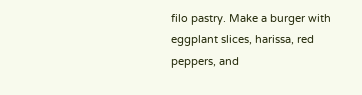filo pastry. Make a burger with eggplant slices, harissa, red peppers, and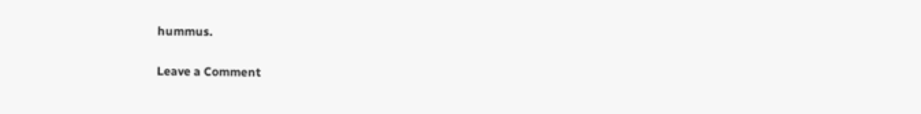hummus.

Leave a Comment